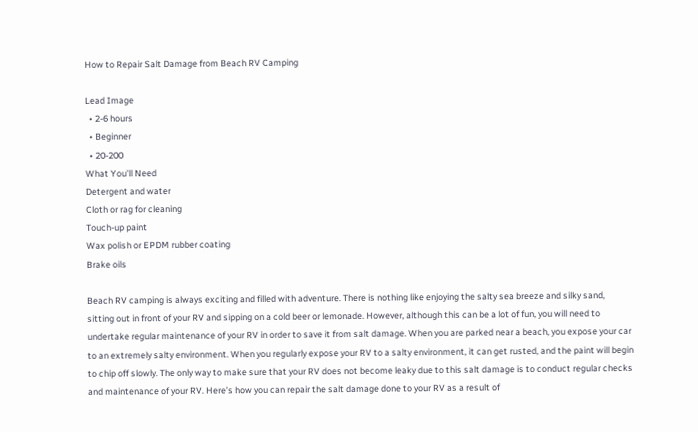How to Repair Salt Damage from Beach RV Camping

Lead Image
  • 2-6 hours
  • Beginner
  • 20-200
What You'll Need
Detergent and water
Cloth or rag for cleaning
Touch-up paint
Wax polish or EPDM rubber coating
Brake oils

Beach RV camping is always exciting and filled with adventure. There is nothing like enjoying the salty sea breeze and silky sand, sitting out in front of your RV and sipping on a cold beer or lemonade. However, although this can be a lot of fun, you will need to undertake regular maintenance of your RV in order to save it from salt damage. When you are parked near a beach, you expose your car to an extremely salty environment. When you regularly expose your RV to a salty environment, it can get rusted, and the paint will begin to chip off slowly. The only way to make sure that your RV does not become leaky due to this salt damage is to conduct regular checks and maintenance of your RV. Here’s how you can repair the salt damage done to your RV as a result of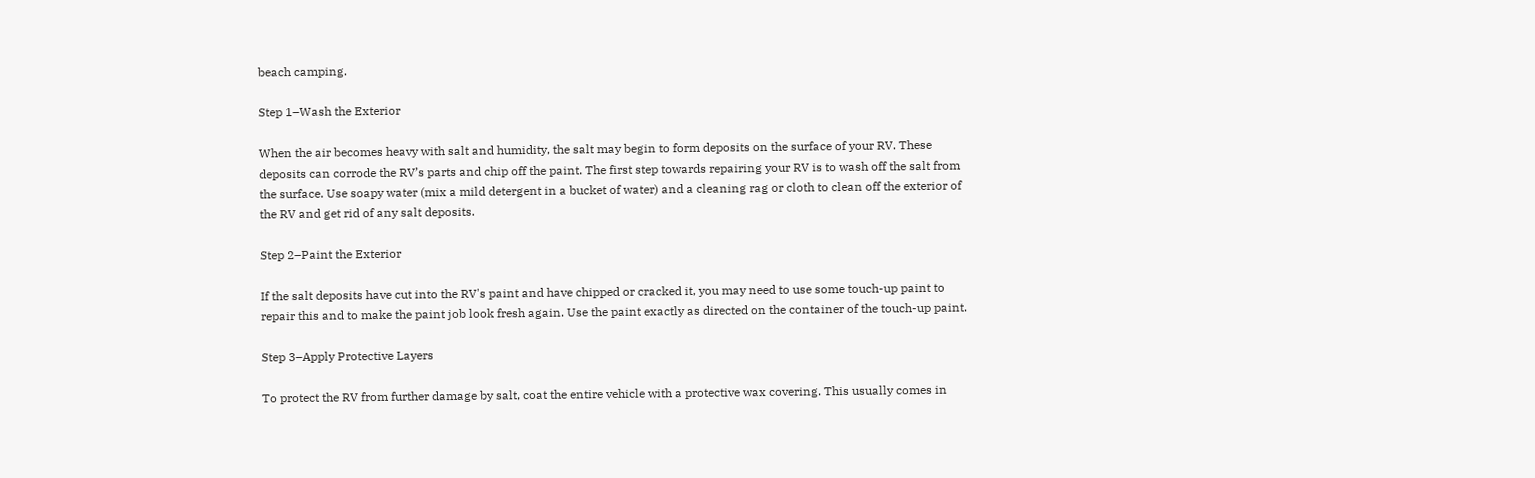beach camping.

Step 1–Wash the Exterior

When the air becomes heavy with salt and humidity, the salt may begin to form deposits on the surface of your RV. These deposits can corrode the RV’s parts and chip off the paint. The first step towards repairing your RV is to wash off the salt from the surface. Use soapy water (mix a mild detergent in a bucket of water) and a cleaning rag or cloth to clean off the exterior of the RV and get rid of any salt deposits.

Step 2–Paint the Exterior

If the salt deposits have cut into the RV's paint and have chipped or cracked it, you may need to use some touch-up paint to repair this and to make the paint job look fresh again. Use the paint exactly as directed on the container of the touch-up paint.

Step 3–Apply Protective Layers

To protect the RV from further damage by salt, coat the entire vehicle with a protective wax covering. This usually comes in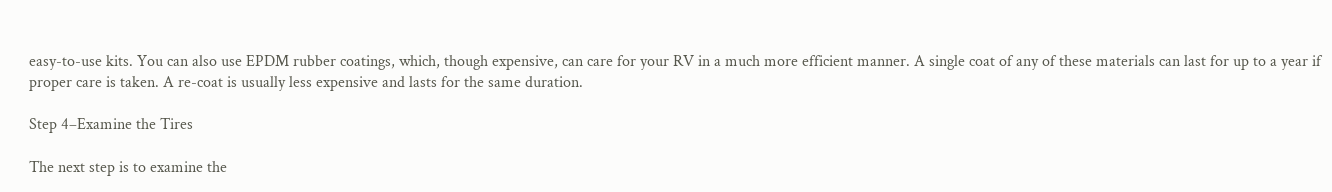easy-to-use kits. You can also use EPDM rubber coatings, which, though expensive, can care for your RV in a much more efficient manner. A single coat of any of these materials can last for up to a year if proper care is taken. A re-coat is usually less expensive and lasts for the same duration.

Step 4–Examine the Tires

The next step is to examine the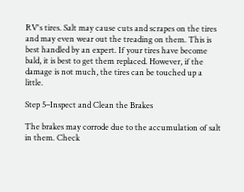RV's tires. Salt may cause cuts and scrapes on the tires and may even wear out the treading on them. This is best handled by an expert. If your tires have become bald, it is best to get them replaced. However, if the damage is not much, the tires can be touched up a little.

Step 5–Inspect and Clean the Brakes

The brakes may corrode due to the accumulation of salt in them. Check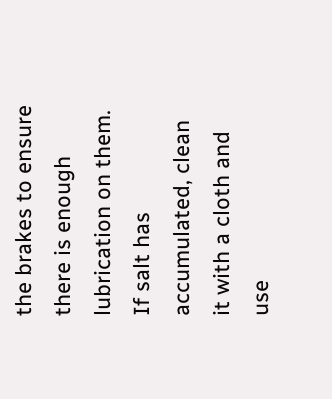the brakes to ensure there is enough lubrication on them. If salt has accumulated, clean it with a cloth and use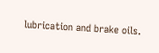lubrication and brake oils.